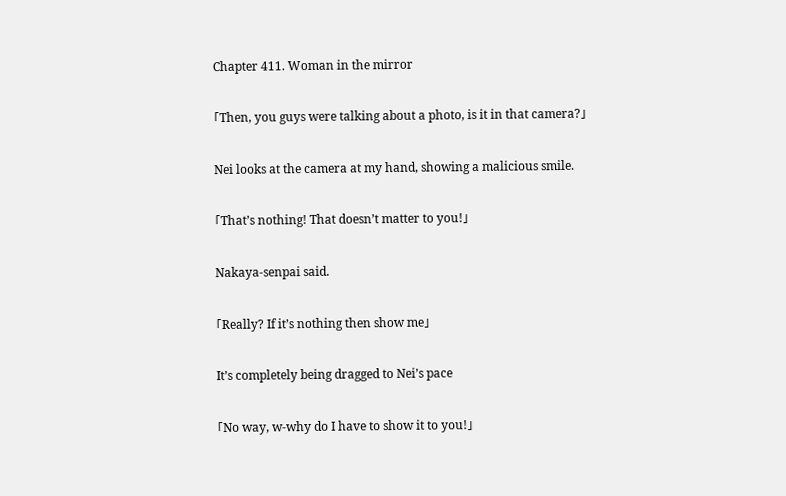Chapter 411. Woman in the mirror

「Then, you guys were talking about a photo, is it in that camera?」

Nei looks at the camera at my hand, showing a malicious smile.

「That’s nothing! That doesn’t matter to you!」

Nakaya-senpai said.

「Really? If it’s nothing then show me」

It’s completely being dragged to Nei’s pace

「No way, w-why do I have to show it to you!」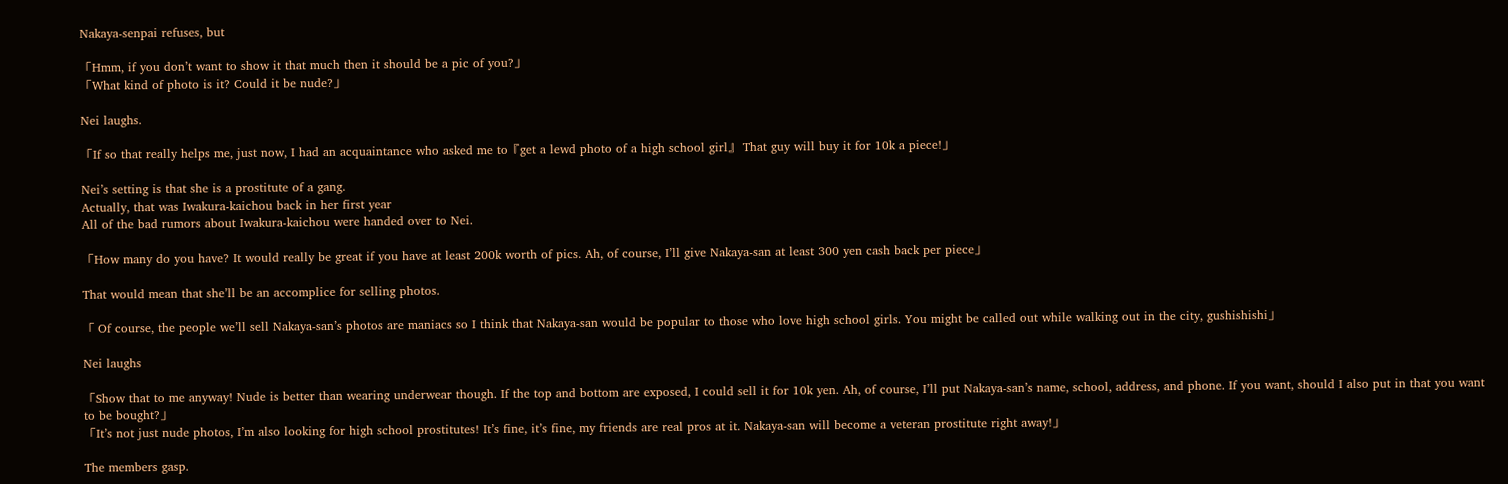Nakaya-senpai refuses, but

「Hmm, if you don’t want to show it that much then it should be a pic of you?」
「What kind of photo is it? Could it be nude?」

Nei laughs.

「If so that really helps me, just now, I had an acquaintance who asked me to『get a lewd photo of a high school girl』 That guy will buy it for 10k a piece!」

Nei’s setting is that she is a prostitute of a gang.
Actually, that was Iwakura-kaichou back in her first year
All of the bad rumors about Iwakura-kaichou were handed over to Nei.

「How many do you have? It would really be great if you have at least 200k worth of pics. Ah, of course, I’ll give Nakaya-san at least 300 yen cash back per piece」

That would mean that she’ll be an accomplice for selling photos.

「 Of course, the people we’ll sell Nakaya-san’s photos are maniacs so I think that Nakaya-san would be popular to those who love high school girls. You might be called out while walking out in the city, gushishishi」

Nei laughs

「Show that to me anyway! Nude is better than wearing underwear though. If the top and bottom are exposed, I could sell it for 10k yen. Ah, of course, I’ll put Nakaya-san’s name, school, address, and phone. If you want, should I also put in that you want to be bought?」
「It’s not just nude photos, I’m also looking for high school prostitutes! It’s fine, it’s fine, my friends are real pros at it. Nakaya-san will become a veteran prostitute right away!」

The members gasp.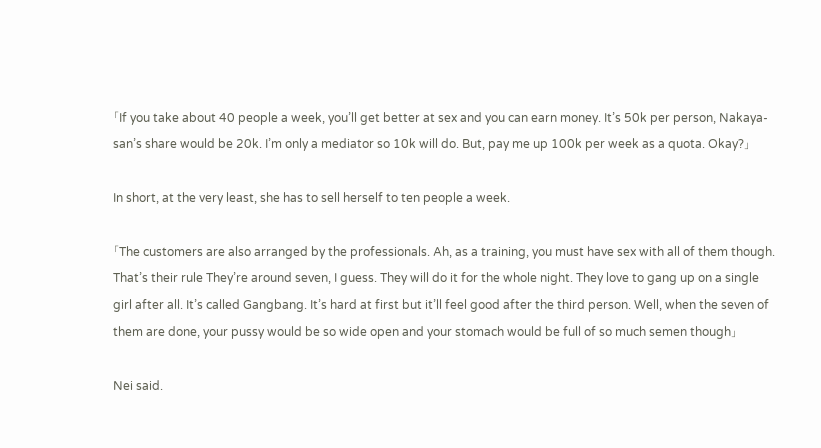「If you take about 40 people a week, you’ll get better at sex and you can earn money. It’s 50k per person, Nakaya-san’s share would be 20k. I’m only a mediator so 10k will do. But, pay me up 100k per week as a quota. Okay?」

In short, at the very least, she has to sell herself to ten people a week.

「The customers are also arranged by the professionals. Ah, as a training, you must have sex with all of them though. That’s their rule They’re around seven, I guess. They will do it for the whole night. They love to gang up on a single girl after all. It’s called Gangbang. It’s hard at first but it’ll feel good after the third person. Well, when the seven of them are done, your pussy would be so wide open and your stomach would be full of so much semen though」

Nei said.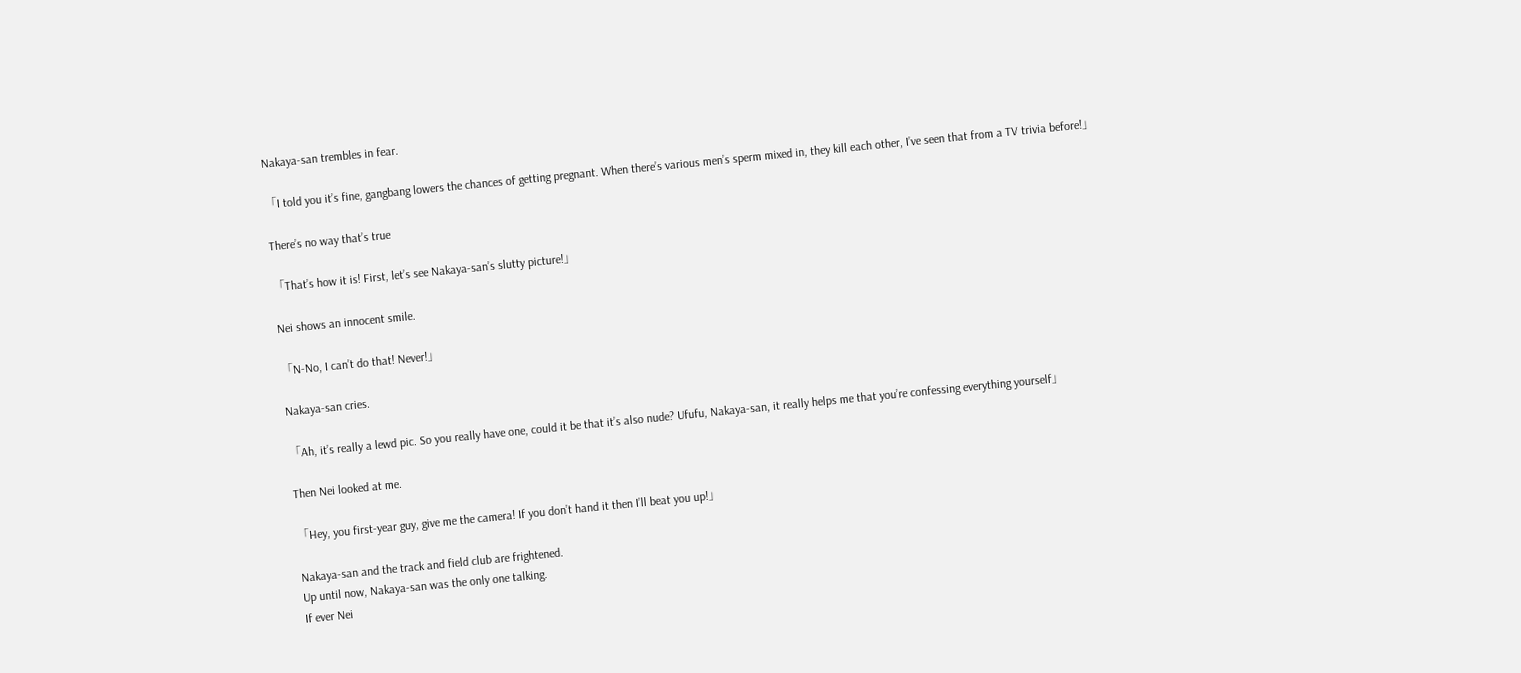Nakaya-san trembles in fear.

「I told you it’s fine, gangbang lowers the chances of getting pregnant. When there’s various men’s sperm mixed in, they kill each other, I’ve seen that from a TV trivia before!」

There’s no way that’s true

「That’s how it is! First, let’s see Nakaya-san’s slutty picture!」

Nei shows an innocent smile.

「N-No, I can’t do that! Never!」

Nakaya-san cries.

「Ah, it’s really a lewd pic. So you really have one, could it be that it’s also nude? Ufufu, Nakaya-san, it really helps me that you’re confessing everything yourself」

Then Nei looked at me.

「Hey, you first-year guy, give me the camera! If you don’t hand it then I’ll beat you up!」

Nakaya-san and the track and field club are frightened.
Up until now, Nakaya-san was the only one talking.
If ever Nei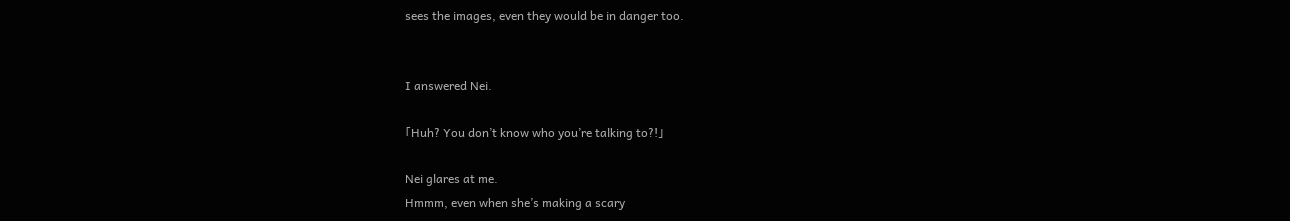sees the images, even they would be in danger too.


I answered Nei.

「Huh? You don’t know who you’re talking to?!」

Nei glares at me.
Hmmm, even when she’s making a scary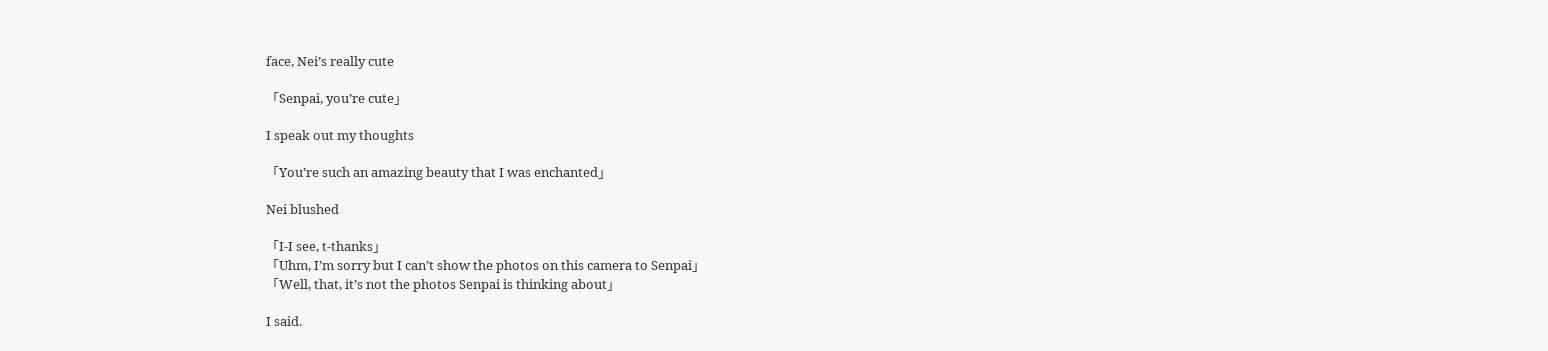face, Nei’s really cute

「Senpai, you’re cute」

I speak out my thoughts

「You’re such an amazing beauty that I was enchanted」

Nei blushed

「I-I see, t-thanks」
「Uhm, I’m sorry but I can’t show the photos on this camera to Senpai」
「Well, that, it’s not the photos Senpai is thinking about」

I said.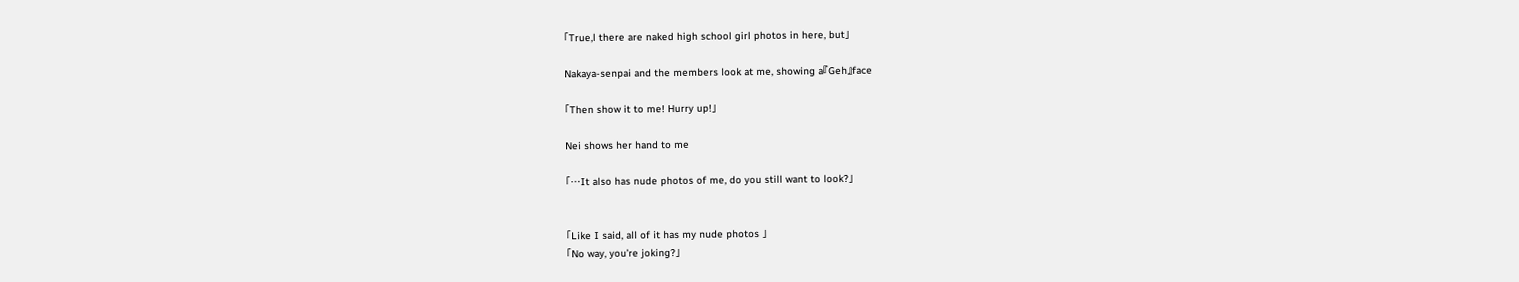「True,l there are naked high school girl photos in here, but」

Nakaya-senpai and the members look at me, showing a『Geh』face

「Then show it to me! Hurry up!」

Nei shows her hand to me

「…It also has nude photos of me, do you still want to look?」


「Like I said, all of it has my nude photos 」
「No way, you’re joking?」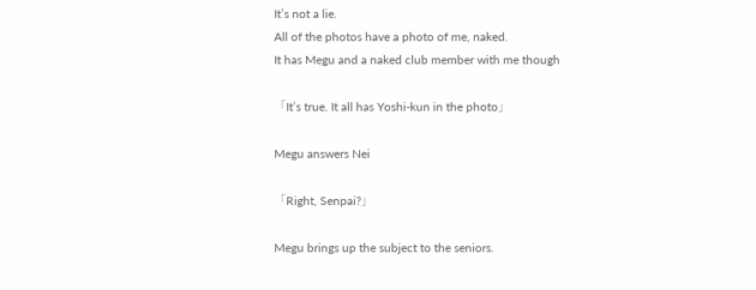It’s not a lie.
All of the photos have a photo of me, naked.
It has Megu and a naked club member with me though

「It’s true. It all has Yoshi-kun in the photo」

Megu answers Nei

「Right, Senpai?」

Megu brings up the subject to the seniors.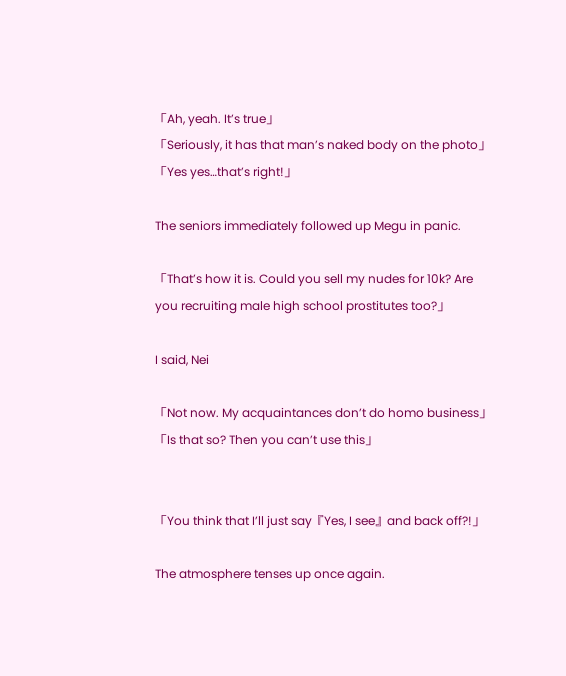「Ah, yeah. It’s true」
「Seriously, it has that man’s naked body on the photo」
「Yes yes…that’s right!」

The seniors immediately followed up Megu in panic.

「That’s how it is. Could you sell my nudes for 10k? Are you recruiting male high school prostitutes too?」

I said, Nei

「Not now. My acquaintances don’t do homo business」
「Is that so? Then you can’t use this」


「You think that I’ll just say『Yes, I see』and back off?!」

The atmosphere tenses up once again.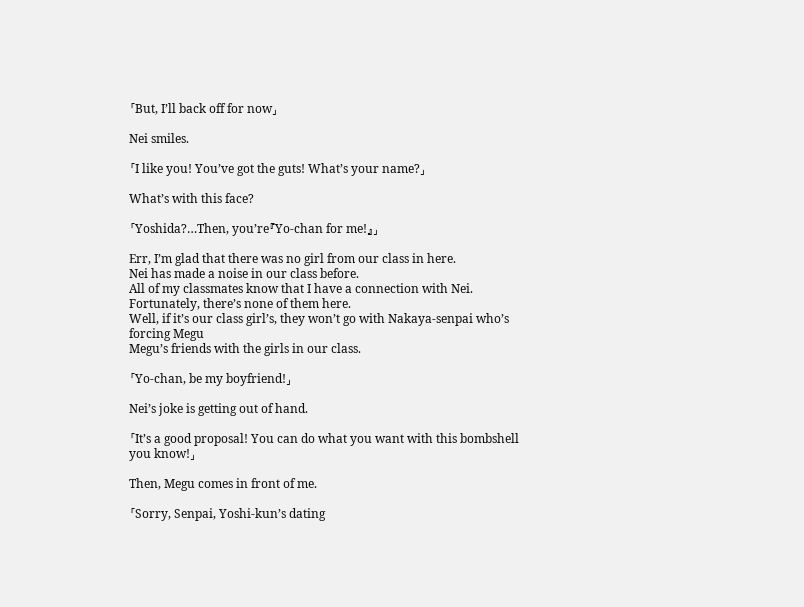「But, I’ll back off for now」

Nei smiles.

「I like you! You’ve got the guts! What’s your name?」

What’s with this face?

「Yoshida?…Then, you’re『Yo-chan for me!』」

Err, I’m glad that there was no girl from our class in here.
Nei has made a noise in our class before.
All of my classmates know that I have a connection with Nei.
Fortunately, there’s none of them here.
Well, if it’s our class girl’s, they won’t go with Nakaya-senpai who’s forcing Megu
Megu’s friends with the girls in our class.

「Yo-chan, be my boyfriend!」

Nei’s joke is getting out of hand.

「It’s a good proposal! You can do what you want with this bombshell you know!」

Then, Megu comes in front of me.

「Sorry, Senpai, Yoshi-kun’s dating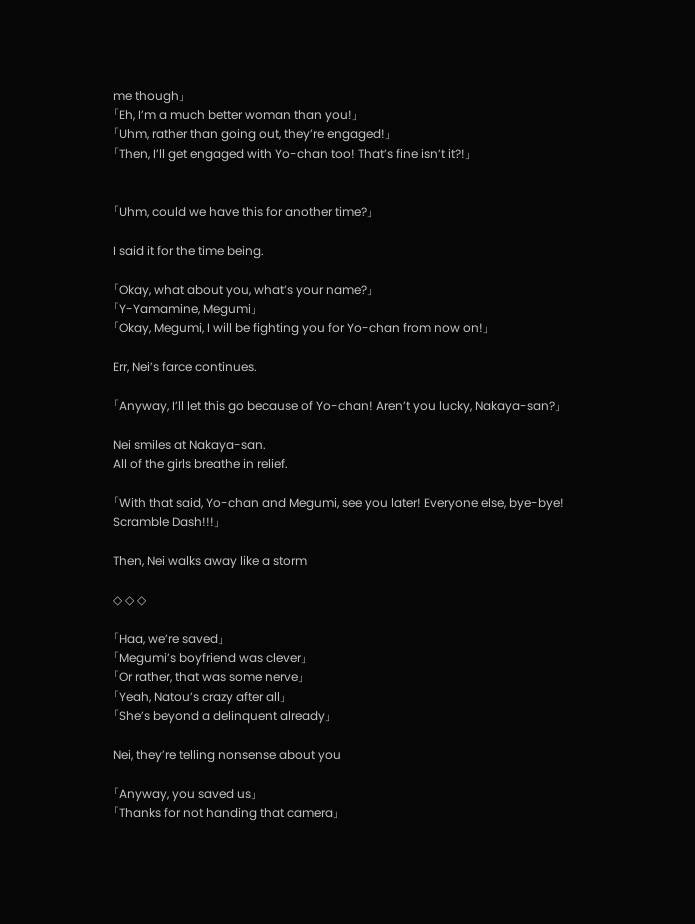me though」
「Eh, I’m a much better woman than you!」
「Uhm, rather than going out, they’re engaged!」
「Then, I’ll get engaged with Yo-chan too! That’s fine isn’t it?!」


「Uhm, could we have this for another time?」

I said it for the time being.

「Okay, what about you, what’s your name?」
「Y-Yamamine, Megumi」
「Okay, Megumi, I will be fighting you for Yo-chan from now on!」

Err, Nei’s farce continues.

「Anyway, I’ll let this go because of Yo-chan! Aren’t you lucky, Nakaya-san?」

Nei smiles at Nakaya-san.
All of the girls breathe in relief.

「With that said, Yo-chan and Megumi, see you later! Everyone else, bye-bye! Scramble Dash!!!」

Then, Nei walks away like a storm

◇ ◇ ◇

「Haa, we’re saved」
「Megumi’s boyfriend was clever」
「Or rather, that was some nerve」
「Yeah, Natou’s crazy after all」
「She’s beyond a delinquent already」

Nei, they’re telling nonsense about you

「Anyway, you saved us」
「Thanks for not handing that camera」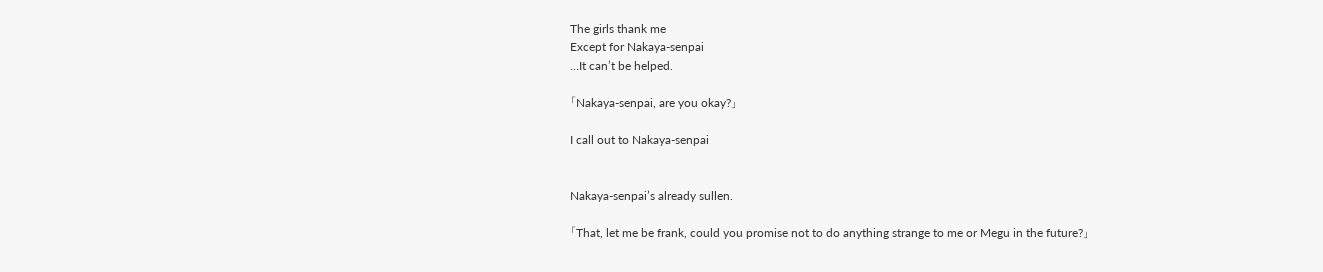The girls thank me
Except for Nakaya-senpai
…It can’t be helped.

「Nakaya-senpai, are you okay?」

I call out to Nakaya-senpai


Nakaya-senpai’s already sullen.

「That, let me be frank, could you promise not to do anything strange to me or Megu in the future?」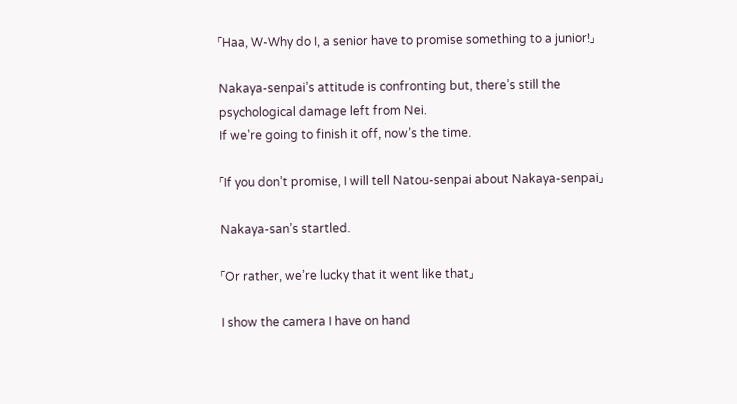「Haa, W-Why do I, a senior have to promise something to a junior!」

Nakaya-senpai’s attitude is confronting but, there’s still the psychological damage left from Nei.
If we’re going to finish it off, now’s the time.

「If you don’t promise, I will tell Natou-senpai about Nakaya-senpai」

Nakaya-san’s startled.

「Or rather, we’re lucky that it went like that」

I show the camera I have on hand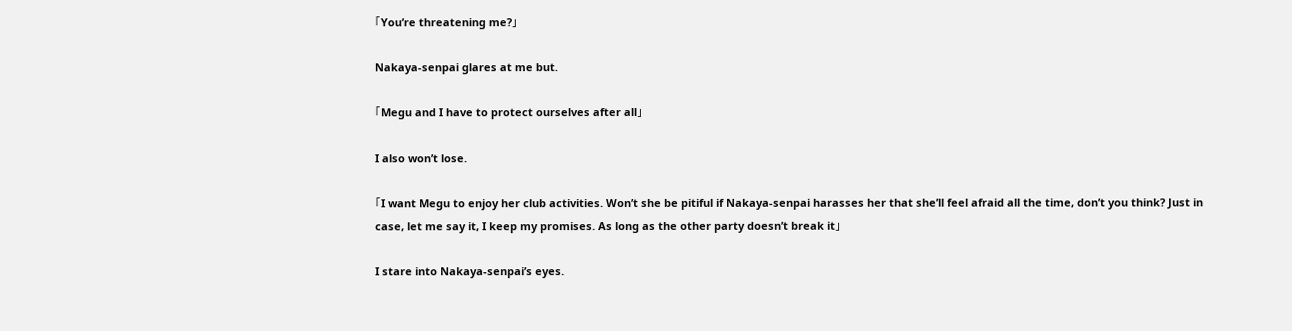「You’re threatening me?」

Nakaya-senpai glares at me but.

「Megu and I have to protect ourselves after all」

I also won’t lose.

「I want Megu to enjoy her club activities. Won’t she be pitiful if Nakaya-senpai harasses her that she’ll feel afraid all the time, don’t you think? Just in case, let me say it, I keep my promises. As long as the other party doesn’t break it」

I stare into Nakaya-senpai’s eyes.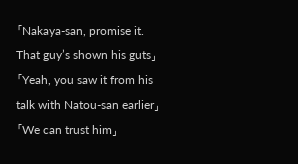「Nakaya-san, promise it. That guy’s shown his guts」
「Yeah, you saw it from his talk with Natou-san earlier」
「We can trust him」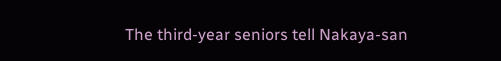The third-year seniors tell Nakaya-san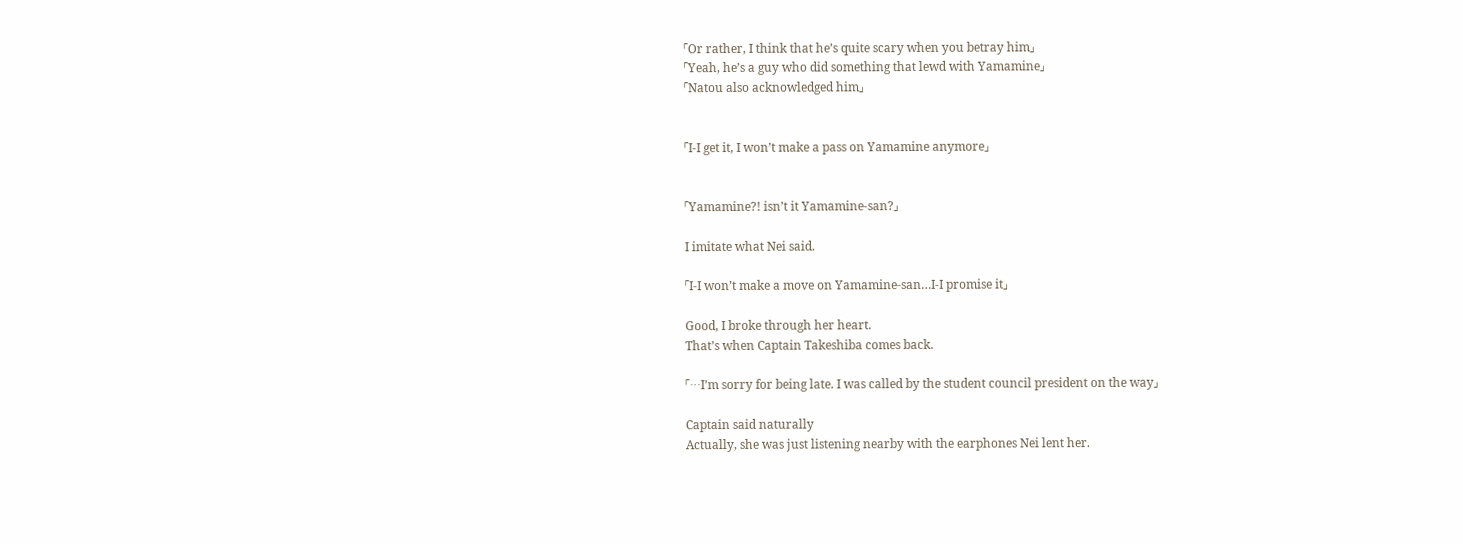「Or rather, I think that he’s quite scary when you betray him」
「Yeah, he’s a guy who did something that lewd with Yamamine」
「Natou also acknowledged him」


「I-I get it, I won’t make a pass on Yamamine anymore」


「Yamamine?! isn’t it Yamamine-san?」

I imitate what Nei said.

「I-I won’t make a move on Yamamine-san…I-I promise it」

Good, I broke through her heart.
That’s when Captain Takeshiba comes back.

「…I’m sorry for being late. I was called by the student council president on the way」

Captain said naturally
Actually, she was just listening nearby with the earphones Nei lent her.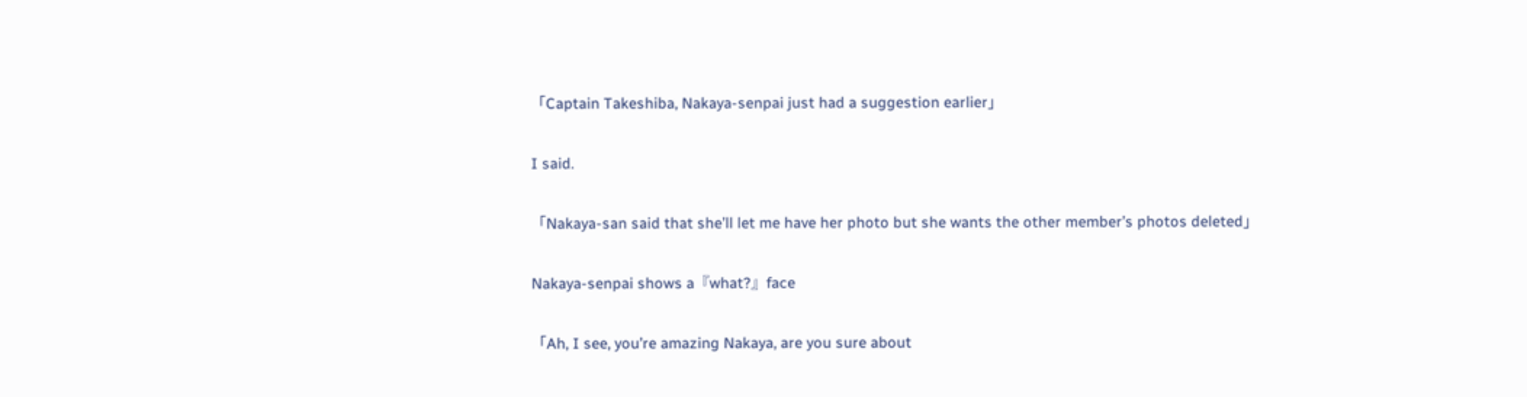「Captain Takeshiba, Nakaya-senpai just had a suggestion earlier」

I said.

「Nakaya-san said that she’ll let me have her photo but she wants the other member’s photos deleted」

Nakaya-senpai shows a『what?』face

「Ah, I see, you’re amazing Nakaya, are you sure about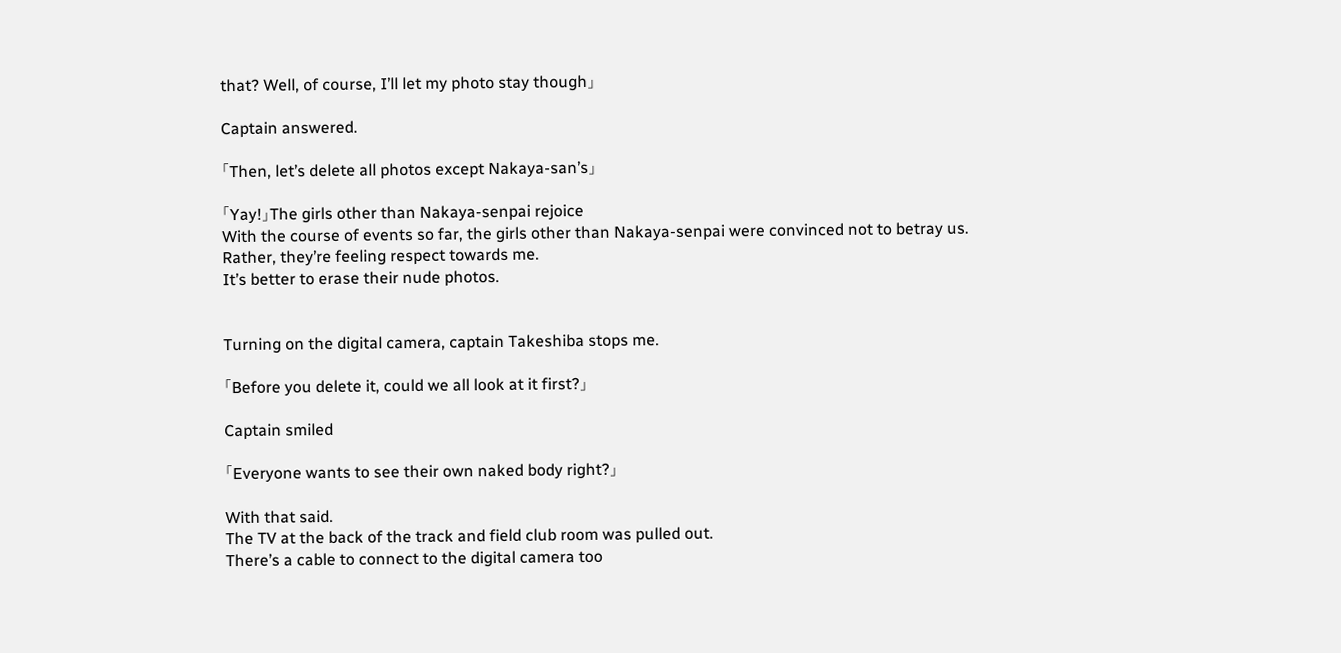that? Well, of course, I’ll let my photo stay though」

Captain answered.

「Then, let’s delete all photos except Nakaya-san’s」

「Yay!」The girls other than Nakaya-senpai rejoice
With the course of events so far, the girls other than Nakaya-senpai were convinced not to betray us.
Rather, they’re feeling respect towards me.
It’s better to erase their nude photos.


Turning on the digital camera, captain Takeshiba stops me.

「Before you delete it, could we all look at it first?」

Captain smiled

「Everyone wants to see their own naked body right?」

With that said.
The TV at the back of the track and field club room was pulled out.
There’s a cable to connect to the digital camera too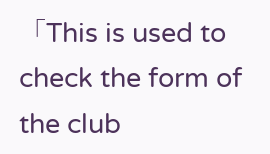「This is used to check the form of the club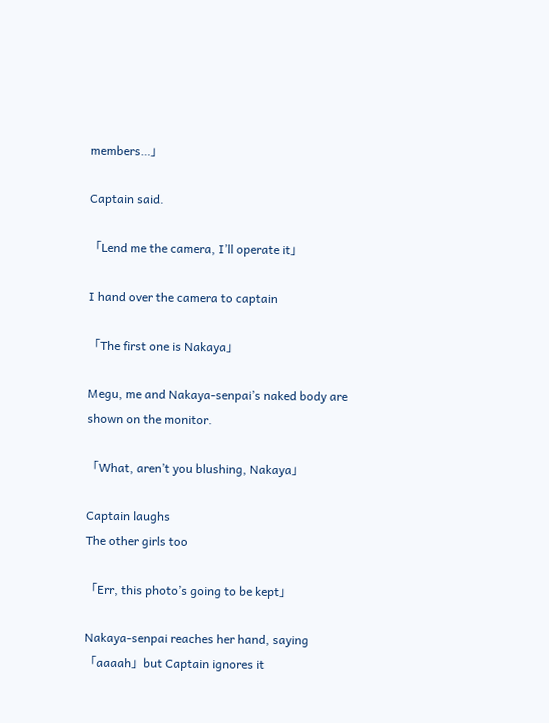members…」

Captain said.

「Lend me the camera, I’ll operate it」

I hand over the camera to captain

「The first one is Nakaya」

Megu, me and Nakaya-senpai’s naked body are shown on the monitor.

「What, aren’t you blushing, Nakaya」

Captain laughs
The other girls too

「Err, this photo’s going to be kept」

Nakaya-senpai reaches her hand, saying「aaaah」but Captain ignores it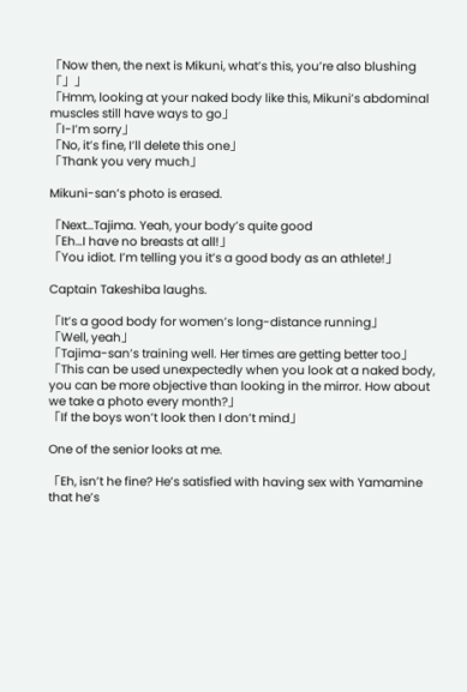「Now then, the next is Mikuni, what’s this, you’re also blushing「」」
「Hmm, looking at your naked body like this, Mikuni’s abdominal muscles still have ways to go」
「I-I’m sorry」
「No, it’s fine, I’ll delete this one」
「Thank you very much」

Mikuni-san’s photo is erased.

「Next…Tajima. Yeah, your body’s quite good
「Eh…I have no breasts at all!」
「You idiot. I’m telling you it’s a good body as an athlete!」

Captain Takeshiba laughs.

「It’s a good body for women’s long-distance running」
「Well, yeah」
「Tajima-san’s training well. Her times are getting better too」
「This can be used unexpectedly when you look at a naked body, you can be more objective than looking in the mirror. How about we take a photo every month?」
「If the boys won’t look then I don’t mind」

One of the senior looks at me.

「Eh, isn’t he fine? He’s satisfied with having sex with Yamamine that he’s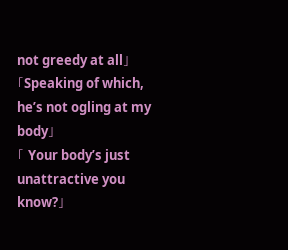not greedy at all」
「Speaking of which, he’s not ogling at my body」
「 Your body’s just unattractive you know?」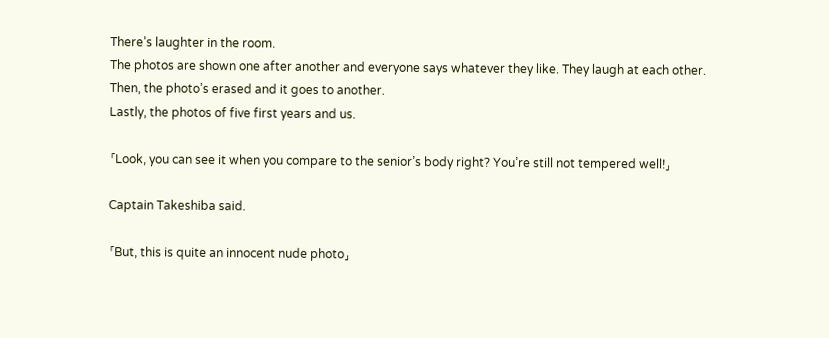There’s laughter in the room.
The photos are shown one after another and everyone says whatever they like. They laugh at each other.
Then, the photo’s erased and it goes to another.
Lastly, the photos of five first years and us.

「Look, you can see it when you compare to the senior’s body right? You’re still not tempered well!」

Captain Takeshiba said.

「But, this is quite an innocent nude photo」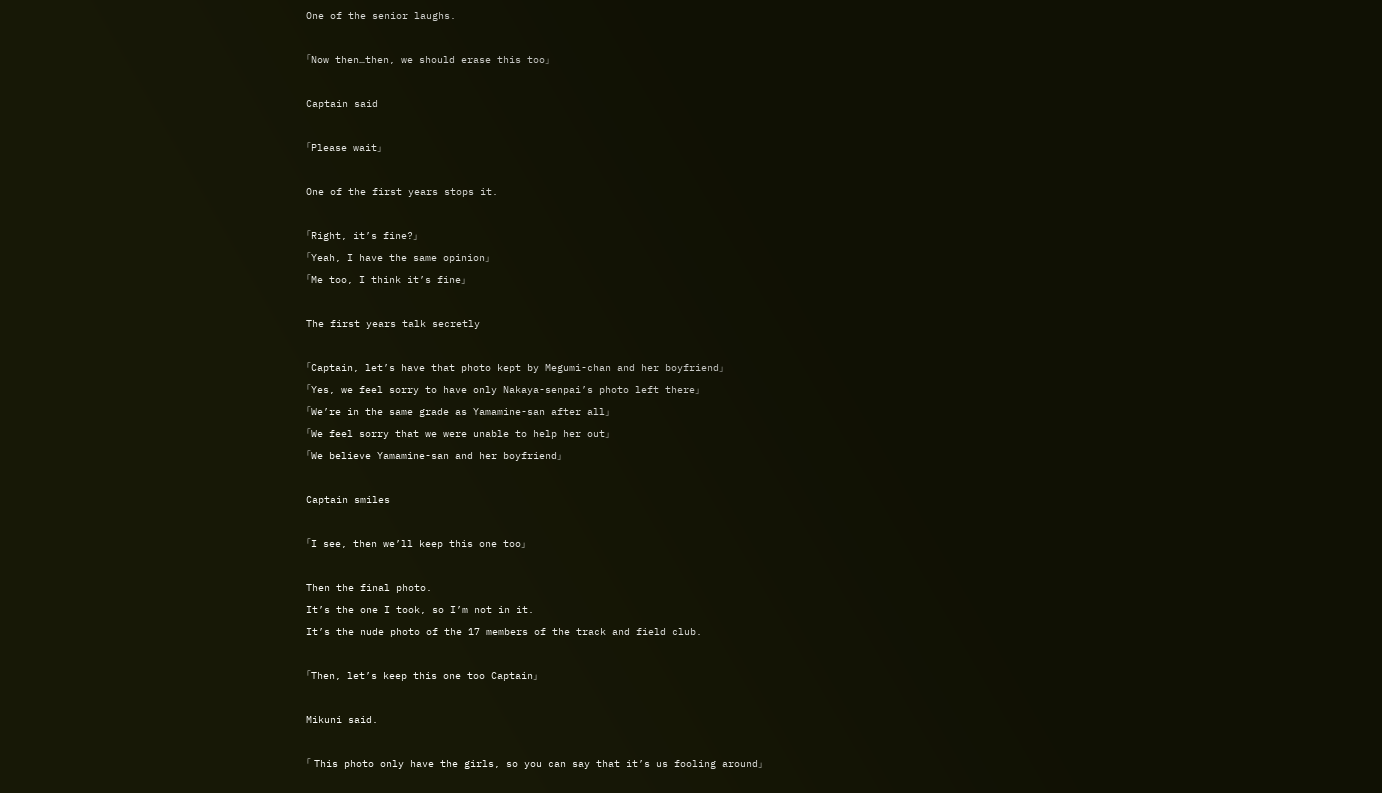One of the senior laughs.

「Now then…then, we should erase this too」

Captain said

「Please wait」

One of the first years stops it.

「Right, it’s fine?」
「Yeah, I have the same opinion」
「Me too, I think it’s fine」

The first years talk secretly

「Captain, let’s have that photo kept by Megumi-chan and her boyfriend」
「Yes, we feel sorry to have only Nakaya-senpai’s photo left there」
「We’re in the same grade as Yamamine-san after all」
「We feel sorry that we were unable to help her out」
「We believe Yamamine-san and her boyfriend」

Captain smiles

「I see, then we’ll keep this one too」

Then the final photo.
It’s the one I took, so I’m not in it.
It’s the nude photo of the 17 members of the track and field club.

「Then, let’s keep this one too Captain」

Mikuni said.

「 This photo only have the girls, so you can say that it’s us fooling around」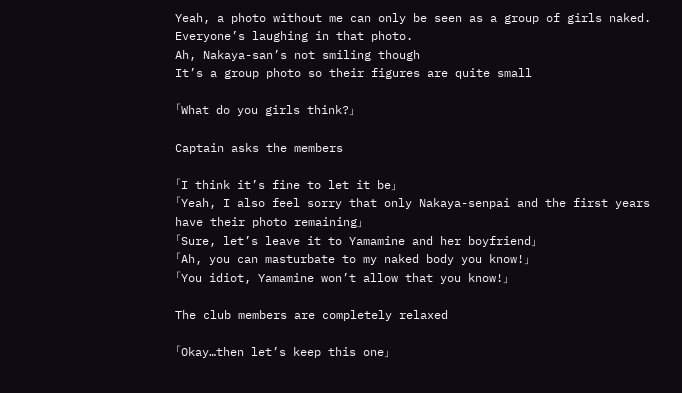Yeah, a photo without me can only be seen as a group of girls naked.
Everyone’s laughing in that photo.
Ah, Nakaya-san’s not smiling though
It’s a group photo so their figures are quite small

「What do you girls think?」

Captain asks the members

「I think it’s fine to let it be」
「Yeah, I also feel sorry that only Nakaya-senpai and the first years have their photo remaining」
「Sure, let’s leave it to Yamamine and her boyfriend」
「Ah, you can masturbate to my naked body you know!」
「You idiot, Yamamine won’t allow that you know!」

The club members are completely relaxed

「Okay…then let’s keep this one」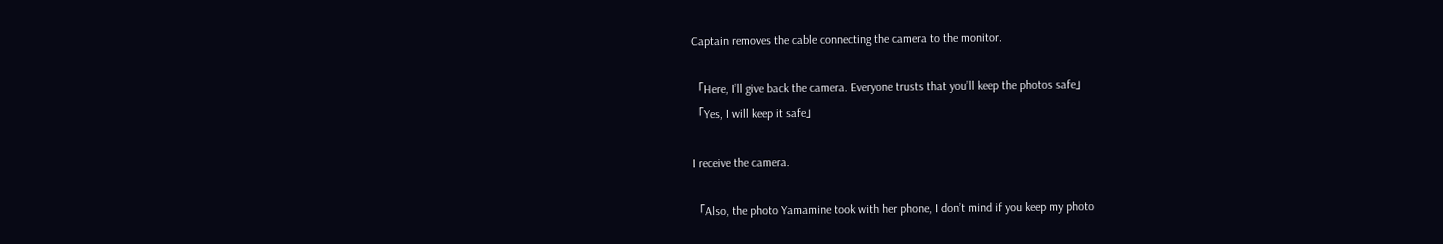Captain removes the cable connecting the camera to the monitor.

「Here, I’ll give back the camera. Everyone trusts that you’ll keep the photos safe」
「Yes, I will keep it safe」

I receive the camera.

「Also, the photo Yamamine took with her phone, I don’t mind if you keep my photo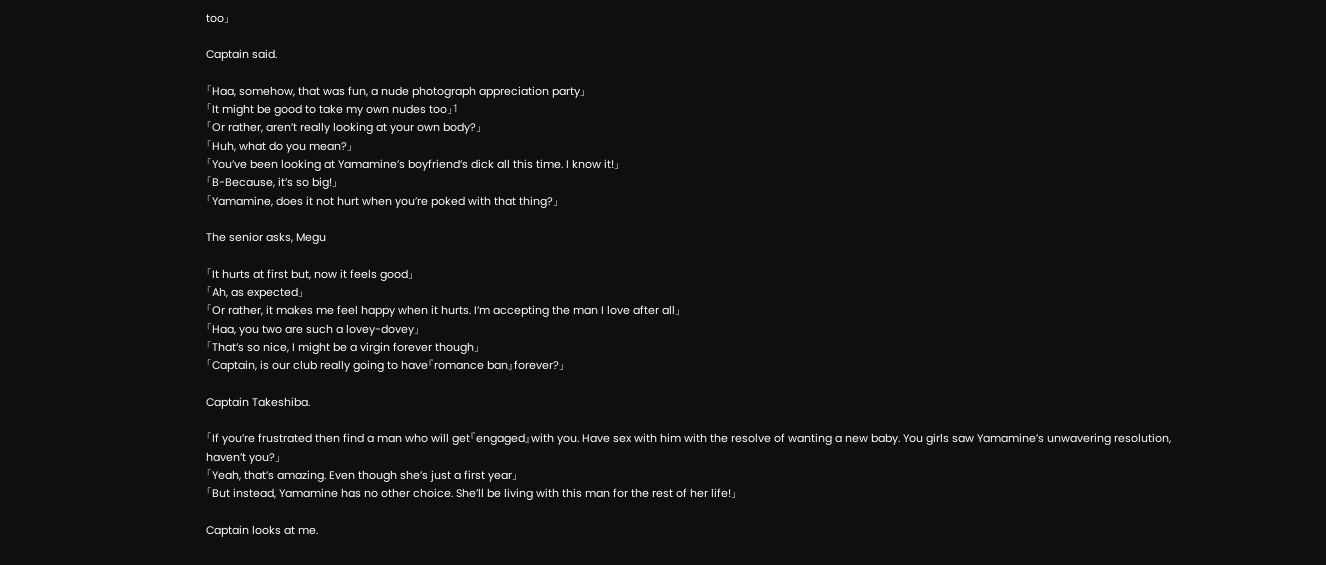too」

Captain said.

「Haa, somehow, that was fun, a nude photograph appreciation party」
「It might be good to take my own nudes too」1
「Or rather, aren’t really looking at your own body?」
「Huh, what do you mean?」
「You’ve been looking at Yamamine’s boyfriend’s dick all this time. I know it!」
「B-Because, it’s so big!」
「Yamamine, does it not hurt when you’re poked with that thing?」

The senior asks, Megu

「It hurts at first but, now it feels good」
「Ah, as expected」
「Or rather, it makes me feel happy when it hurts. I’m accepting the man I love after all」
「Haa, you two are such a lovey-dovey」
「That’s so nice, I might be a virgin forever though」
「Captain, is our club really going to have『romance ban』forever?」

Captain Takeshiba.

「If you’re frustrated then find a man who will get『engaged』with you. Have sex with him with the resolve of wanting a new baby. You girls saw Yamamine’s unwavering resolution, haven’t you?」
「Yeah, that’s amazing. Even though she’s just a first year」
「But instead, Yamamine has no other choice. She’ll be living with this man for the rest of her life!」

Captain looks at me.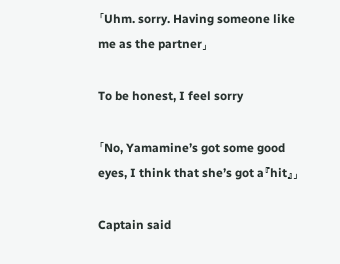「Uhm. sorry. Having someone like me as the partner」

To be honest, I feel sorry

「No, Yamamine’s got some good eyes, I think that she’s got a『hit』」

Captain said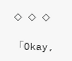◇ ◇ ◇

「Okay,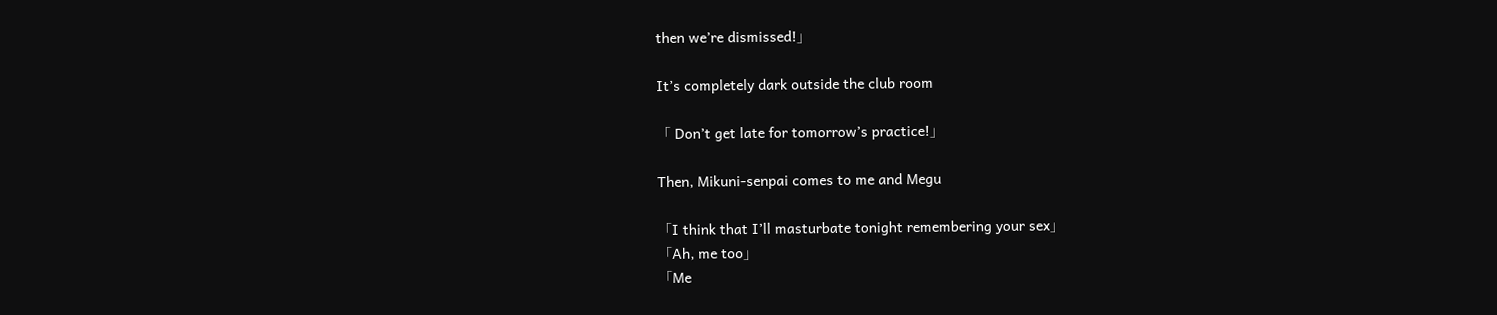then we’re dismissed!」

It’s completely dark outside the club room

「 Don’t get late for tomorrow’s practice!」

Then, Mikuni-senpai comes to me and Megu

「I think that I’ll masturbate tonight remembering your sex」
「Ah, me too」
「Me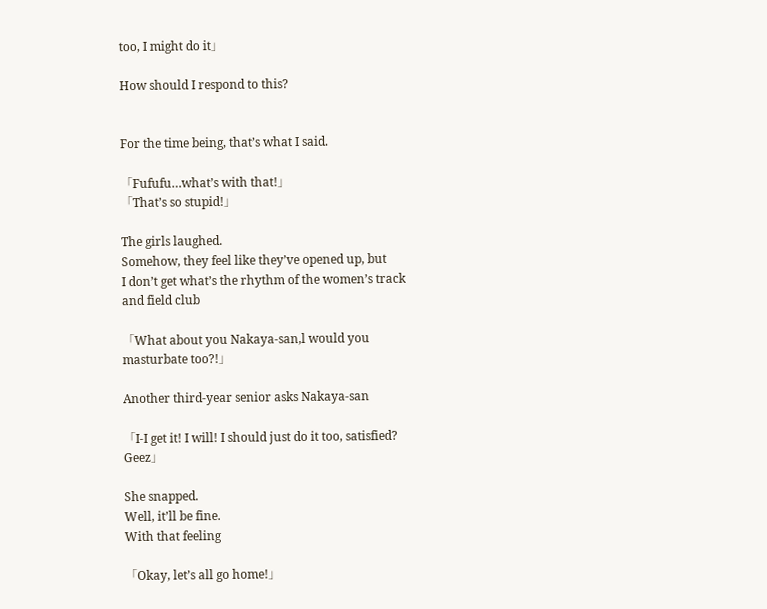too, I might do it」

How should I respond to this?


For the time being, that’s what I said.

「Fufufu…what’s with that!」
「That’s so stupid!」

The girls laughed.
Somehow, they feel like they’ve opened up, but
I don’t get what’s the rhythm of the women’s track and field club

「What about you Nakaya-san,l would you masturbate too?!」

Another third-year senior asks Nakaya-san

「I-I get it! I will! I should just do it too, satisfied? Geez」

She snapped.
Well, it’ll be fine.
With that feeling

「Okay, let’s all go home!」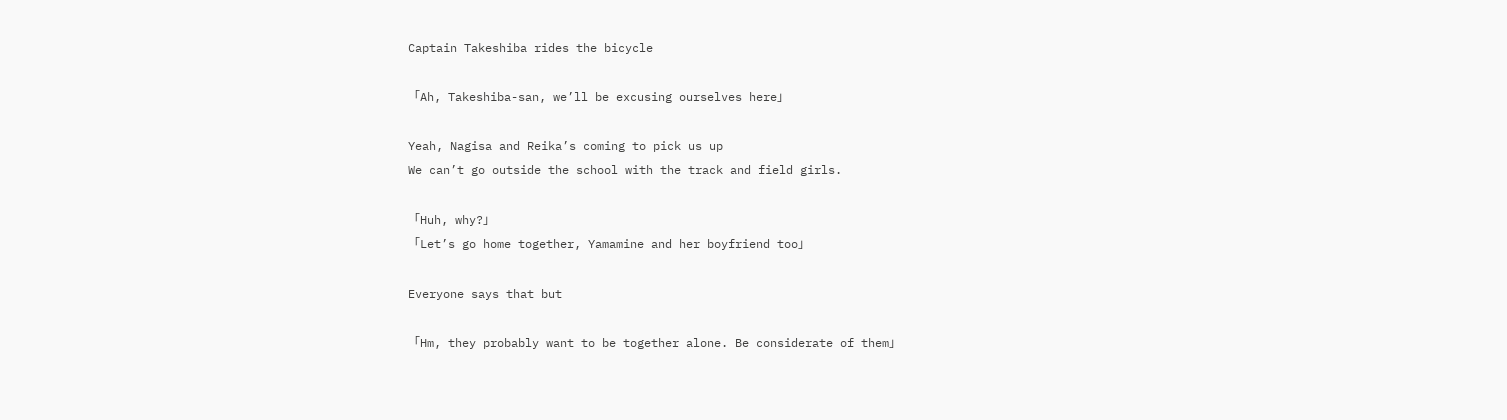Captain Takeshiba rides the bicycle

「Ah, Takeshiba-san, we’ll be excusing ourselves here」

Yeah, Nagisa and Reika’s coming to pick us up
We can’t go outside the school with the track and field girls.

「Huh, why?」
「Let’s go home together, Yamamine and her boyfriend too」

Everyone says that but

「Hm, they probably want to be together alone. Be considerate of them」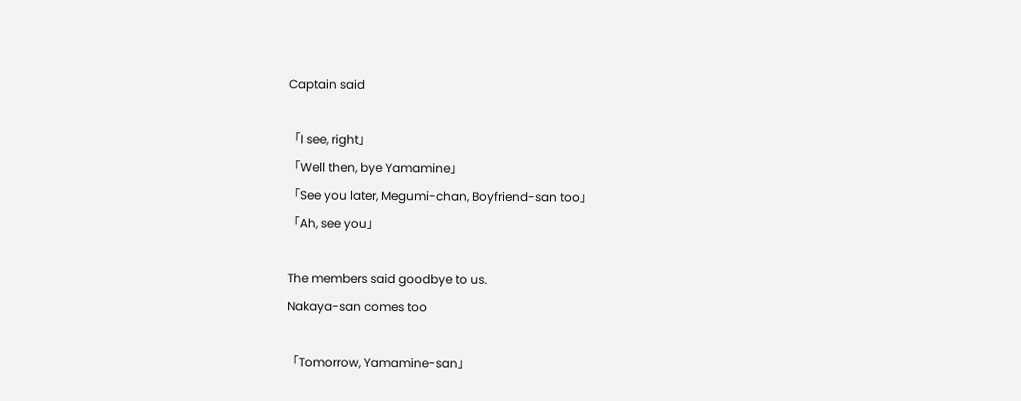Captain said

「I see, right」
「Well then, bye Yamamine」
「See you later, Megumi-chan, Boyfriend-san too」
「Ah, see you」

The members said goodbye to us.
Nakaya-san comes too

「Tomorrow, Yamamine-san」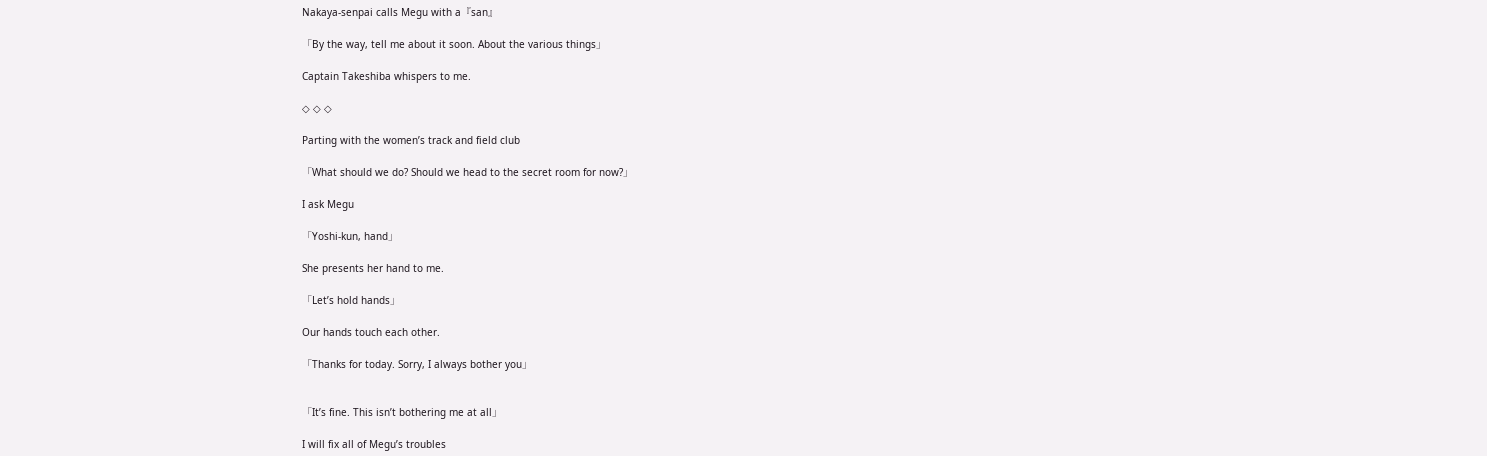Nakaya-senpai calls Megu with a『san』

「By the way, tell me about it soon. About the various things」

Captain Takeshiba whispers to me.

◇ ◇ ◇

Parting with the women’s track and field club

「What should we do? Should we head to the secret room for now?」

I ask Megu

「Yoshi-kun, hand」

She presents her hand to me.

「Let’s hold hands」

Our hands touch each other.

「Thanks for today. Sorry, I always bother you」


「It’s fine. This isn’t bothering me at all」

I will fix all of Megu’s troubles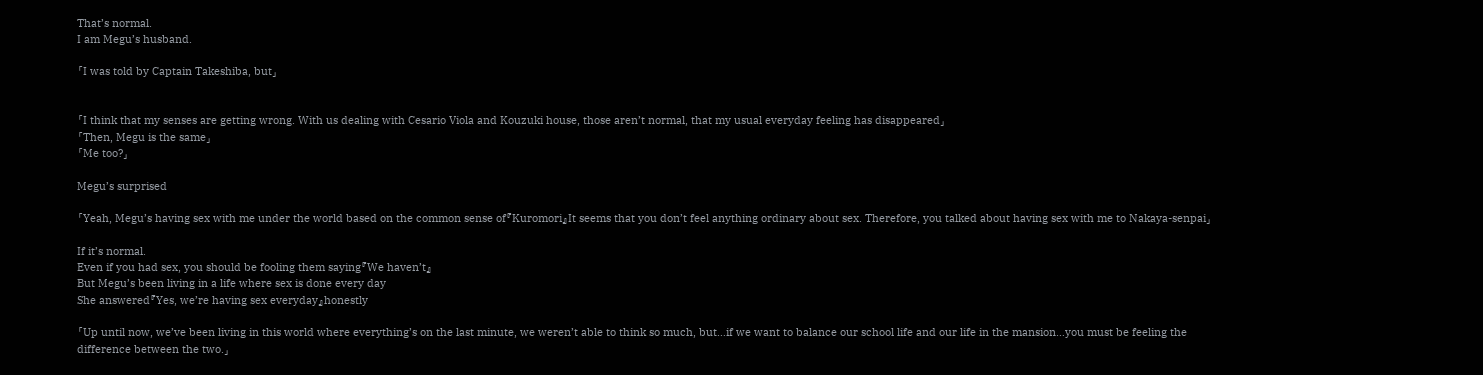That’s normal.
I am Megu’s husband.

「I was told by Captain Takeshiba, but」


「I think that my senses are getting wrong. With us dealing with Cesario Viola and Kouzuki house, those aren’t normal, that my usual everyday feeling has disappeared」
「Then, Megu is the same」
「Me too?」

Megu’s surprised

「Yeah, Megu’s having sex with me under the world based on the common sense of『Kuromori』It seems that you don’t feel anything ordinary about sex. Therefore, you talked about having sex with me to Nakaya-senpai」

If it’s normal.
Even if you had sex, you should be fooling them saying『We haven’t』
But Megu’s been living in a life where sex is done every day
She answered『Yes, we’re having sex everyday』honestly

「Up until now, we’ve been living in this world where everything’s on the last minute, we weren’t able to think so much, but…if we want to balance our school life and our life in the mansion…you must be feeling the difference between the two.」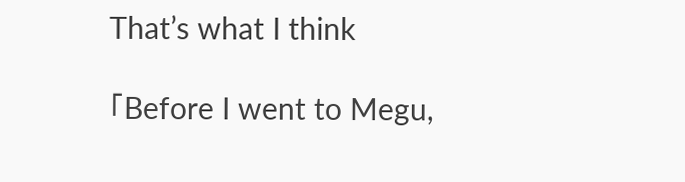That’s what I think

「Before I went to Megu,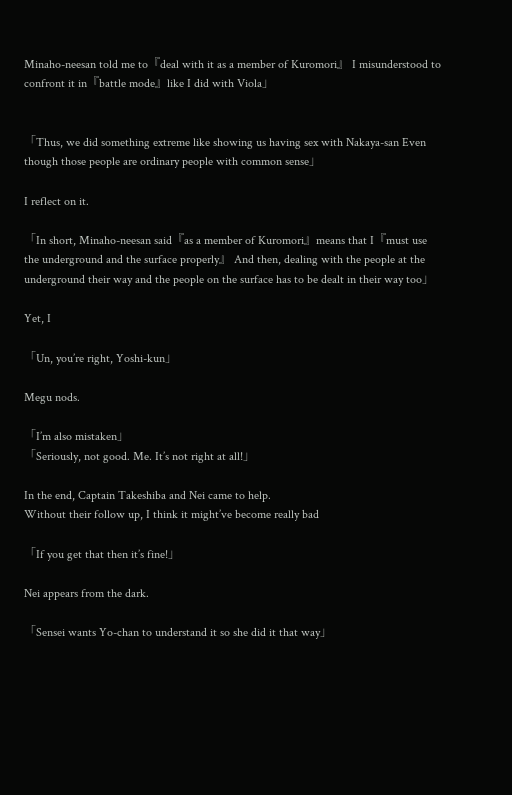Minaho-neesan told me to『deal with it as a member of Kuromori』 I misunderstood to confront it in『battle mode』like I did with Viola」


「Thus, we did something extreme like showing us having sex with Nakaya-san Even though those people are ordinary people with common sense」

I reflect on it.

「In short, Minaho-neesan said『as a member of Kuromori』means that I『must use the underground and the surface properly』 And then, dealing with the people at the underground their way and the people on the surface has to be dealt in their way too」

Yet, I

「Un, you’re right, Yoshi-kun」

Megu nods.

「I’m also mistaken」
「Seriously, not good. Me. It’s not right at all!」

In the end, Captain Takeshiba and Nei came to help.
Without their follow up, I think it might’ve become really bad

「If you get that then it’s fine!」

Nei appears from the dark.

「Sensei wants Yo-chan to understand it so she did it that way」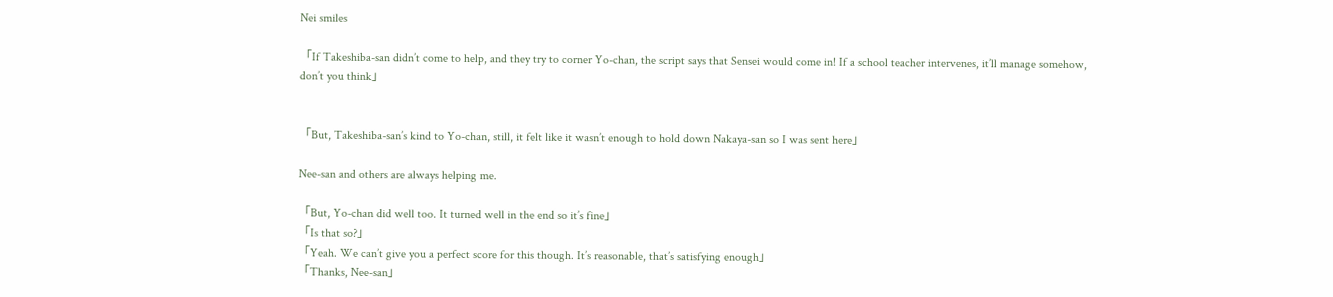Nei smiles

「If Takeshiba-san didn’t come to help, and they try to corner Yo-chan, the script says that Sensei would come in! If a school teacher intervenes, it’ll manage somehow, don’t you think」


「But, Takeshiba-san’s kind to Yo-chan, still, it felt like it wasn’t enough to hold down Nakaya-san so I was sent here」

Nee-san and others are always helping me.

「But, Yo-chan did well too. It turned well in the end so it’s fine」
「Is that so?」
「Yeah. We can’t give you a perfect score for this though. It’s reasonable, that’s satisfying enough」
「Thanks, Nee-san」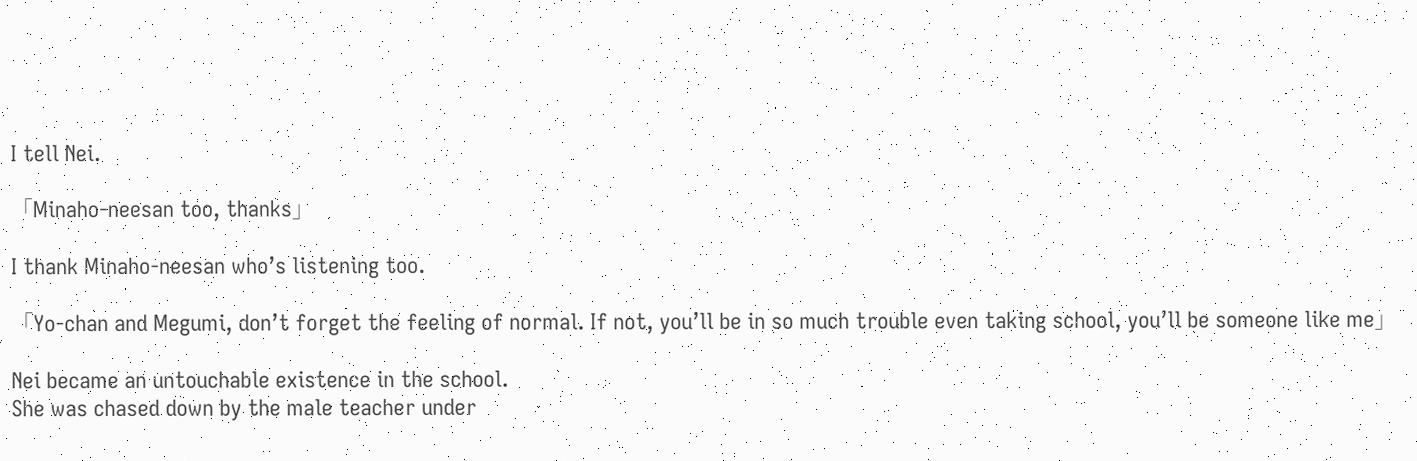I tell Nei.

「Minaho-neesan too, thanks」

I thank Minaho-neesan who’s listening too.

「Yo-chan and Megumi, don’t forget the feeling of normal. If not, you’ll be in so much trouble even taking school, you’ll be someone like me」

Nei became an untouchable existence in the school.
She was chased down by the male teacher under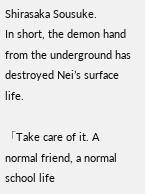Shirasaka Sousuke.
In short, the demon hand from the underground has destroyed Nei’s surface life.

「Take care of it. A normal friend, a normal school life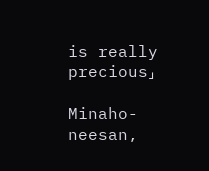is really precious」

Minaho-neesan,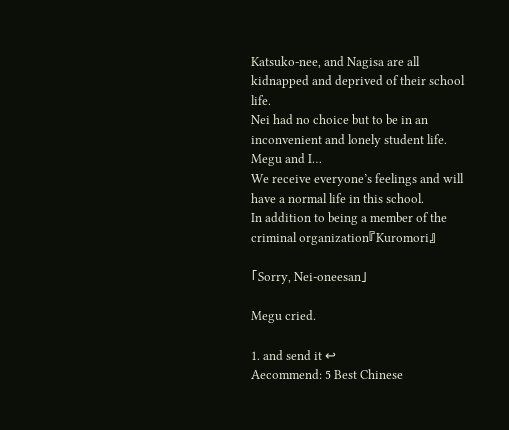Katsuko-nee, and Nagisa are all kidnapped and deprived of their school life.
Nei had no choice but to be in an inconvenient and lonely student life.
Megu and I…
We receive everyone’s feelings and will have a normal life in this school.
In addition to being a member of the criminal organization『Kuromori』

「Sorry, Nei-oneesan」

Megu cried.

1. and send it ↩
Aecommend: 5 Best Chinese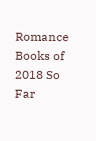Romance Books of 2018 So Far